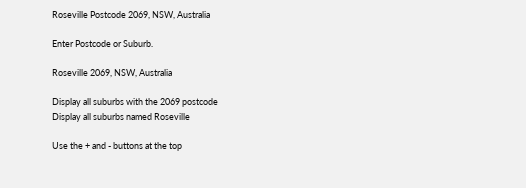Roseville Postcode 2069, NSW, Australia

Enter Postcode or Suburb.

Roseville 2069, NSW, Australia

Display all suburbs with the 2069 postcode
Display all suburbs named Roseville

Use the + and - buttons at the top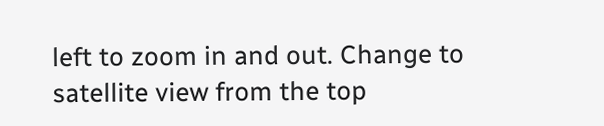left to zoom in and out. Change to satellite view from the top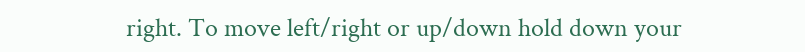right. To move left/right or up/down hold down your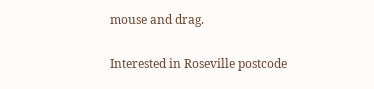mouse and drag.

Interested in Roseville postcode